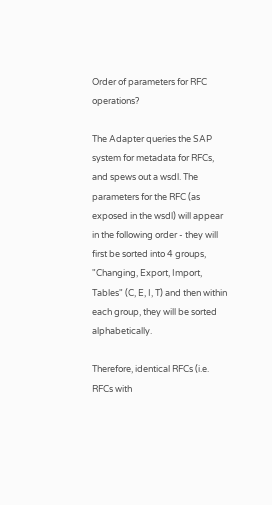Order of parameters for RFC operations?

The Adapter queries the SAP system for metadata for RFCs, and spews out a wsdl. The parameters for the RFC (as exposed in the wsdl) will appear in the following order - they will first be sorted into 4 groups, "Changing, Export, Import, Tables" (C, E, I, T) and then within each group, they will be sorted alphabetically.

Therefore, identical RFCs (i.e. RFCs with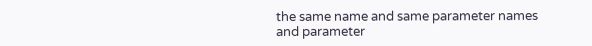the same name and same parameter names and parameter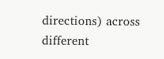directions) across different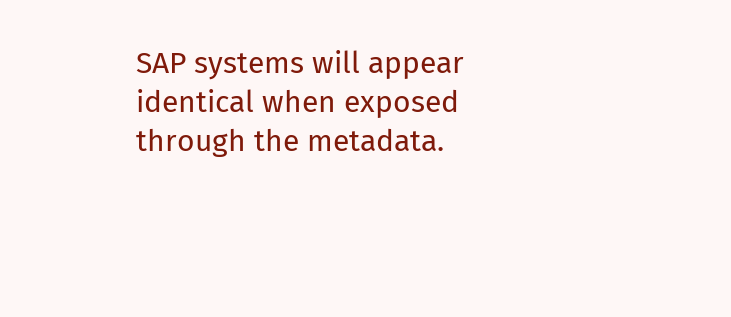SAP systems will appear identical when exposed through the metadata.